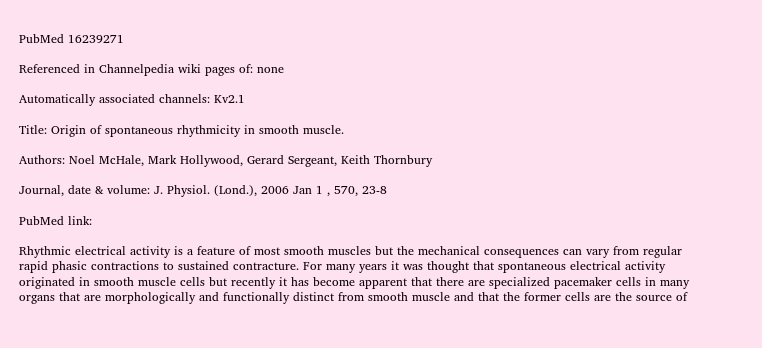PubMed 16239271

Referenced in Channelpedia wiki pages of: none

Automatically associated channels: Kv2.1

Title: Origin of spontaneous rhythmicity in smooth muscle.

Authors: Noel McHale, Mark Hollywood, Gerard Sergeant, Keith Thornbury

Journal, date & volume: J. Physiol. (Lond.), 2006 Jan 1 , 570, 23-8

PubMed link:

Rhythmic electrical activity is a feature of most smooth muscles but the mechanical consequences can vary from regular rapid phasic contractions to sustained contracture. For many years it was thought that spontaneous electrical activity originated in smooth muscle cells but recently it has become apparent that there are specialized pacemaker cells in many organs that are morphologically and functionally distinct from smooth muscle and that the former cells are the source of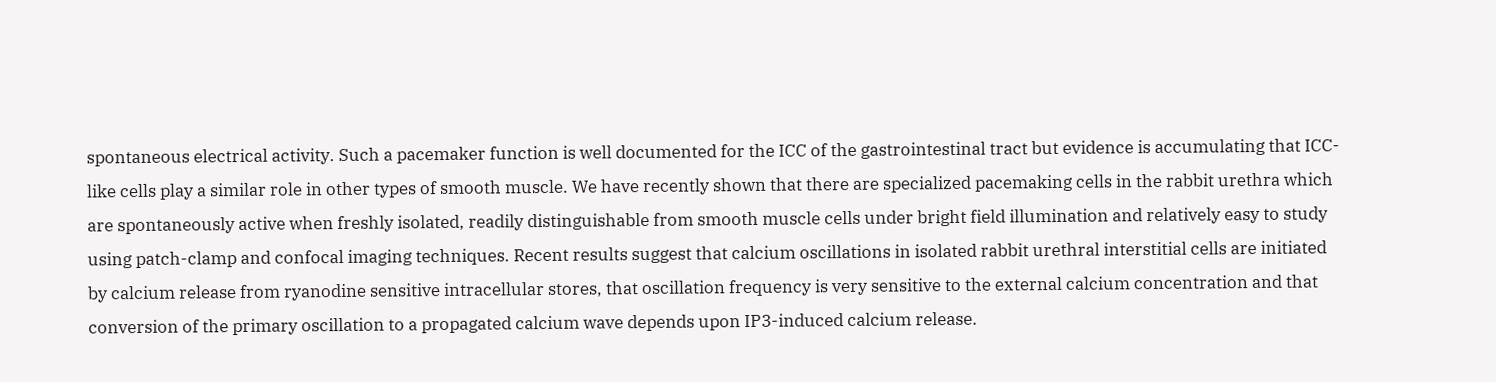spontaneous electrical activity. Such a pacemaker function is well documented for the ICC of the gastrointestinal tract but evidence is accumulating that ICC-like cells play a similar role in other types of smooth muscle. We have recently shown that there are specialized pacemaking cells in the rabbit urethra which are spontaneously active when freshly isolated, readily distinguishable from smooth muscle cells under bright field illumination and relatively easy to study using patch-clamp and confocal imaging techniques. Recent results suggest that calcium oscillations in isolated rabbit urethral interstitial cells are initiated by calcium release from ryanodine sensitive intracellular stores, that oscillation frequency is very sensitive to the external calcium concentration and that conversion of the primary oscillation to a propagated calcium wave depends upon IP3-induced calcium release.